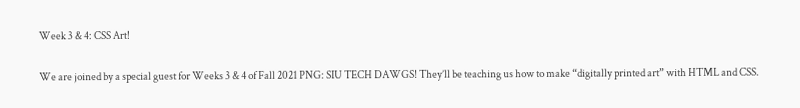Week 3 & 4: CSS Art!

We are joined by a special guest for Weeks 3 & 4 of Fall 2021 PNG: SIU TECH DAWGS! They’ll be teaching us how to make “digitally printed art” with HTML and CSS.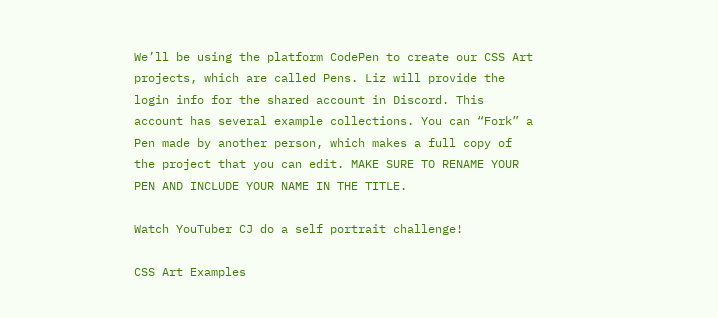We’ll be using the platform CodePen to create our CSS Art projects, which are called Pens. Liz will provide the login info for the shared account in Discord. This account has several example collections. You can “Fork” a Pen made by another person, which makes a full copy of the project that you can edit. MAKE SURE TO RENAME YOUR PEN AND INCLUDE YOUR NAME IN THE TITLE.

Watch YouTuber CJ do a self portrait challenge!

CSS Art Examples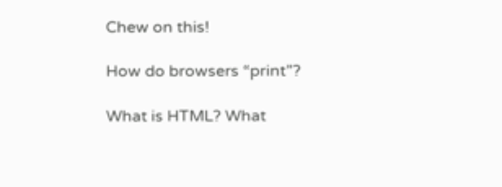Chew on this!

How do browsers “print”?

What is HTML? What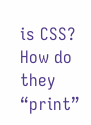is CSS? How do they “print”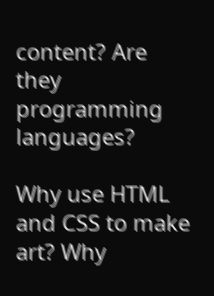content? Are they programming languages?

Why use HTML and CSS to make art? Why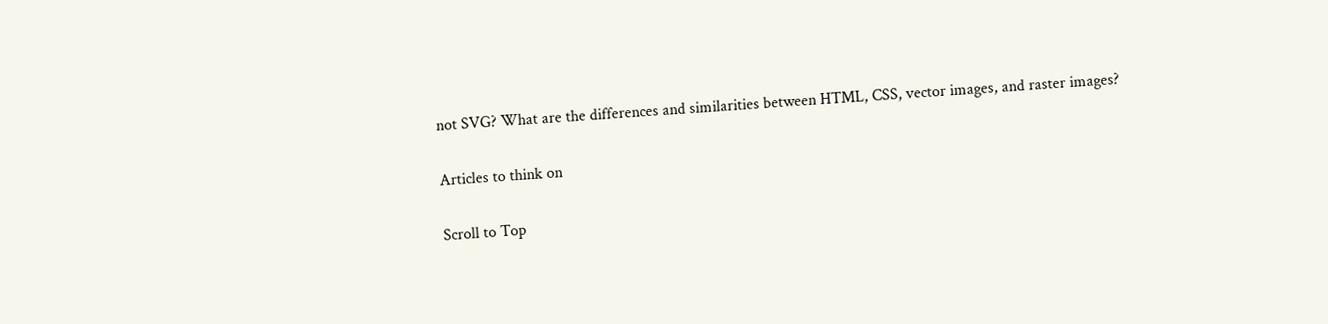not SVG? What are the differences and similarities between HTML, CSS, vector images, and raster images?

Articles to think on

Scroll to Top